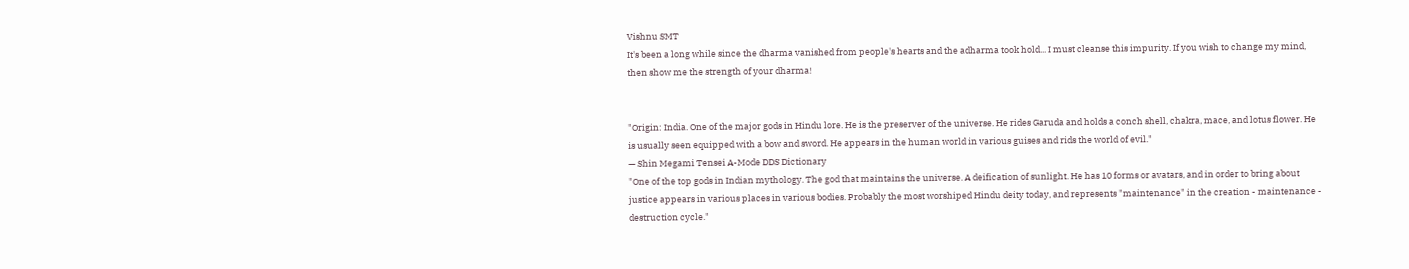Vishnu SMT
It's been a long while since the dharma vanished from people's hearts and the adharma took hold... I must cleanse this impurity. If you wish to change my mind, then show me the strength of your dharma!


"Origin: India. One of the major gods in Hindu lore. He is the preserver of the universe. He rides Garuda and holds a conch shell, chakra, mace, and lotus flower. He is usually seen equipped with a bow and sword. He appears in the human world in various guises and rids the world of evil."
— Shin Megami Tensei A-Mode DDS Dictionary
"One of the top gods in Indian mythology. The god that maintains the universe. A deification of sunlight. He has 10 forms or avatars, and in order to bring about justice appears in various places in various bodies. Probably the most worshiped Hindu deity today, and represents "maintenance" in the creation - maintenance - destruction cycle."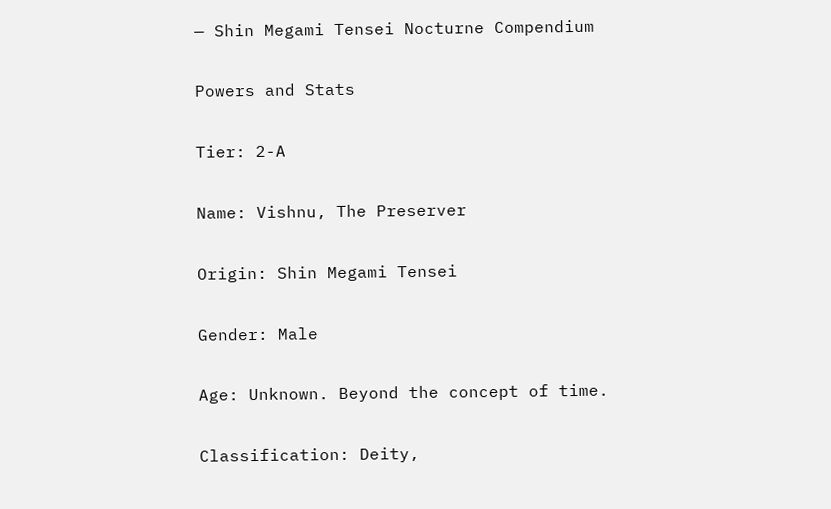— Shin Megami Tensei Nocturne Compendium

Powers and Stats

Tier: 2-A

Name: Vishnu, The Preserver

Origin: Shin Megami Tensei

Gender: Male

Age: Unknown. Beyond the concept of time.

Classification: Deity,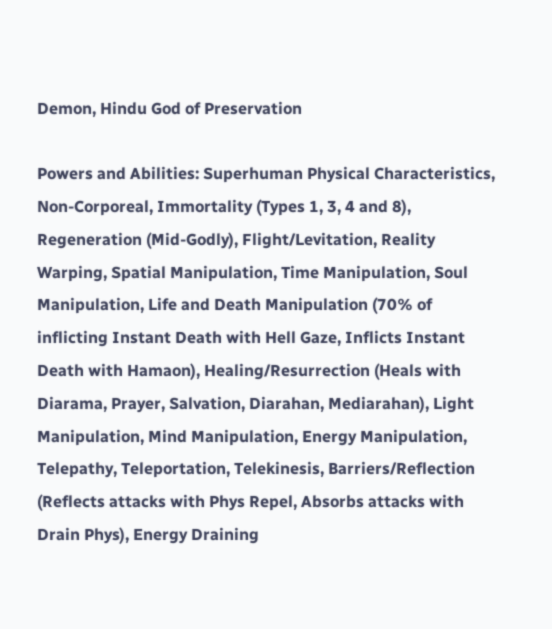Demon, Hindu God of Preservation

Powers and Abilities: Superhuman Physical Characteristics, Non-Corporeal, Immortality (Types 1, 3, 4 and 8), Regeneration (Mid-Godly), Flight/Levitation, Reality Warping, Spatial Manipulation, Time Manipulation, Soul Manipulation, Life and Death Manipulation (70% of inflicting Instant Death with Hell Gaze, Inflicts Instant Death with Hamaon), Healing/Resurrection (Heals with Diarama, Prayer, Salvation, Diarahan, Mediarahan), Light Manipulation, Mind Manipulation, Energy Manipulation, Telepathy, Teleportation, Telekinesis, Barriers/Reflection (Reflects attacks with Phys Repel, Absorbs attacks with Drain Phys), Energy Draining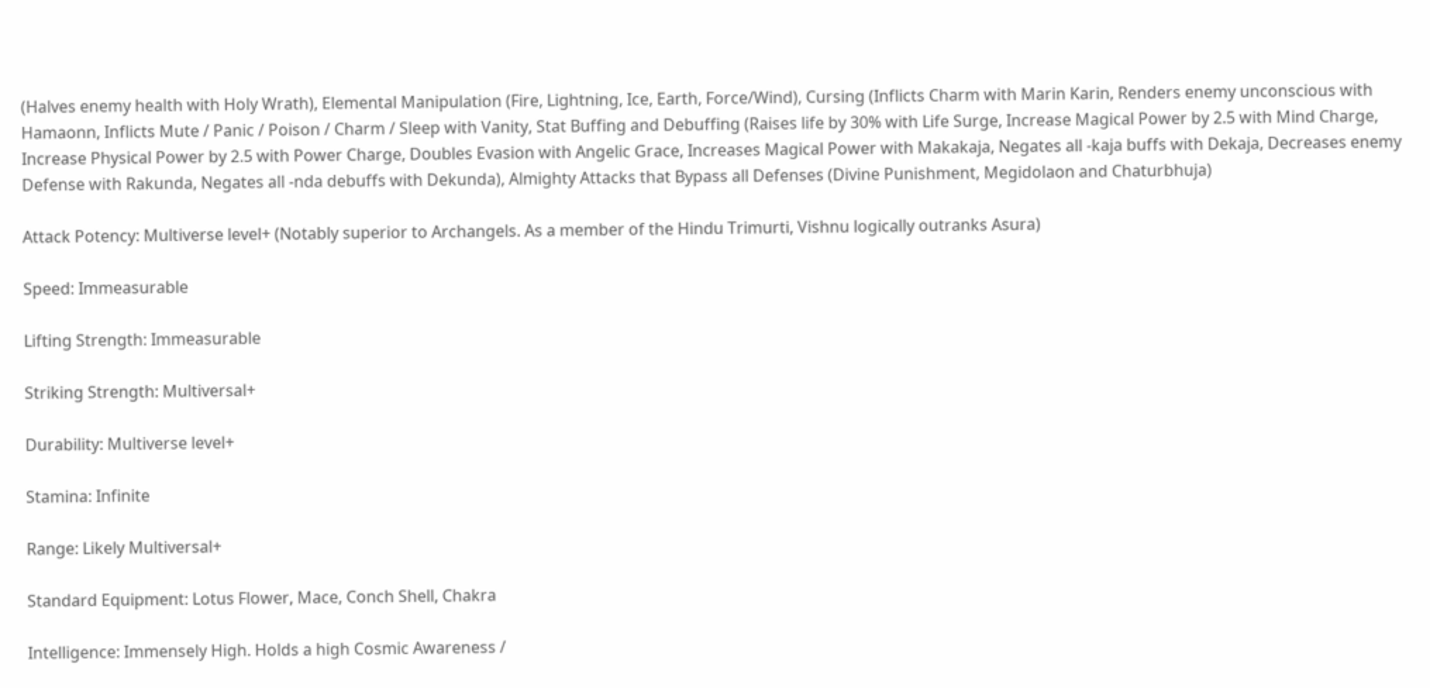(Halves enemy health with Holy Wrath), Elemental Manipulation (Fire, Lightning, Ice, Earth, Force/Wind), Cursing (Inflicts Charm with Marin Karin, Renders enemy unconscious with Hamaonn, Inflicts Mute / Panic / Poison / Charm / Sleep with Vanity, Stat Buffing and Debuffing (Raises life by 30% with Life Surge, Increase Magical Power by 2.5 with Mind Charge, Increase Physical Power by 2.5 with Power Charge, Doubles Evasion with Angelic Grace, Increases Magical Power with Makakaja, Negates all -kaja buffs with Dekaja, Decreases enemy Defense with Rakunda, Negates all -nda debuffs with Dekunda), Almighty Attacks that Bypass all Defenses (Divine Punishment, Megidolaon and Chaturbhuja)

Attack Potency: Multiverse level+ (Notably superior to Archangels. As a member of the Hindu Trimurti, Vishnu logically outranks Asura)

Speed: Immeasurable

Lifting Strength: Immeasurable

Striking Strength: Multiversal+

Durability: Multiverse level+

Stamina: Infinite

Range: Likely Multiversal+

Standard Equipment: Lotus Flower, Mace, Conch Shell, Chakra

Intelligence: Immensely High. Holds a high Cosmic Awareness /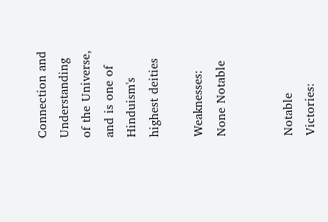Connection and Understanding of the Universe, and is one of Hinduism's highest deities

Weaknesses: None Notable


Notable Victories: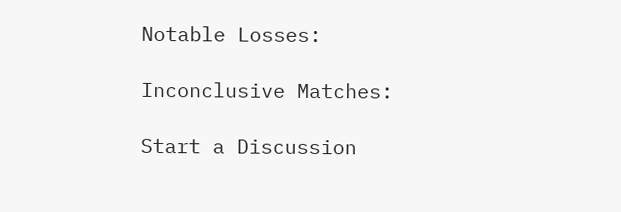Notable Losses:

Inconclusive Matches:

Start a Discussion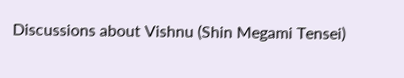Discussions about Vishnu (Shin Megami Tensei)